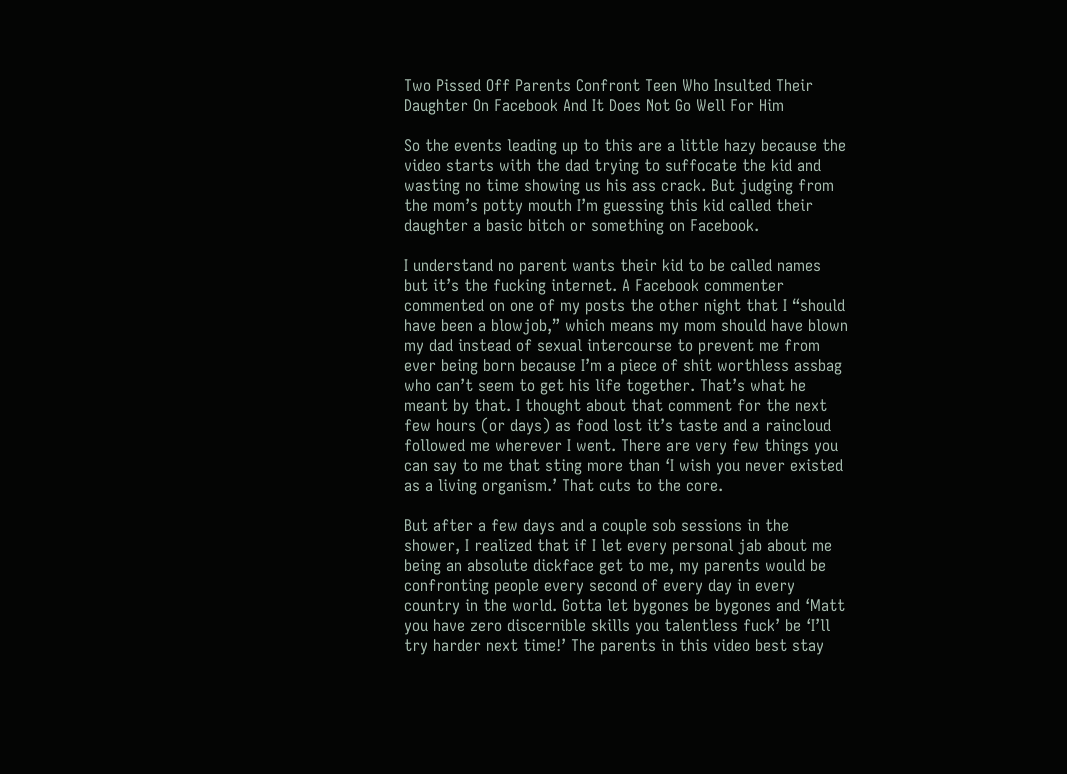Two Pissed Off Parents Confront Teen Who Insulted Their Daughter On Facebook And It Does Not Go Well For Him

So the events leading up to this are a little hazy because the video starts with the dad trying to suffocate the kid and wasting no time showing us his ass crack. But judging from the mom’s potty mouth I’m guessing this kid called their daughter a basic bitch or something on Facebook.

I understand no parent wants their kid to be called names but it’s the fucking internet. A Facebook commenter commented on one of my posts the other night that I “should have been a blowjob,” which means my mom should have blown my dad instead of sexual intercourse to prevent me from ever being born because I’m a piece of shit worthless assbag who can’t seem to get his life together. That’s what he meant by that. I thought about that comment for the next few hours (or days) as food lost it’s taste and a raincloud followed me wherever I went. There are very few things you can say to me that sting more than ‘I wish you never existed as a living organism.’ That cuts to the core.

But after a few days and a couple sob sessions in the shower, I realized that if I let every personal jab about me being an absolute dickface get to me, my parents would be confronting people every second of every day in every country in the world. Gotta let bygones be bygones and ‘Matt you have zero discernible skills you talentless fuck’ be ‘I’ll try harder next time!’ The parents in this video best stay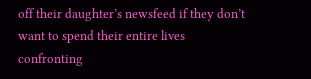off their daughter’s newsfeed if they don’t want to spend their entire lives confronting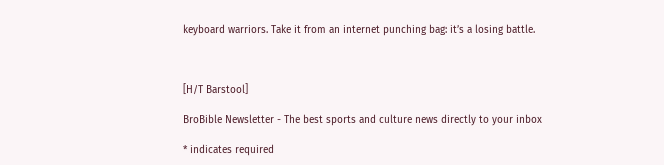keyboard warriors. Take it from an internet punching bag: it’s a losing battle.



[H/T Barstool]

BroBible Newsletter - The best sports and culture news directly to your inbox

* indicates required